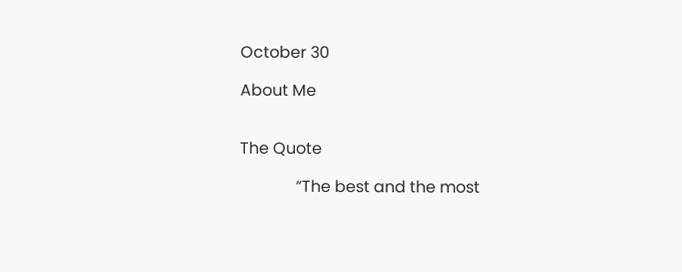October 30

About Me


The Quote

              “The best and the most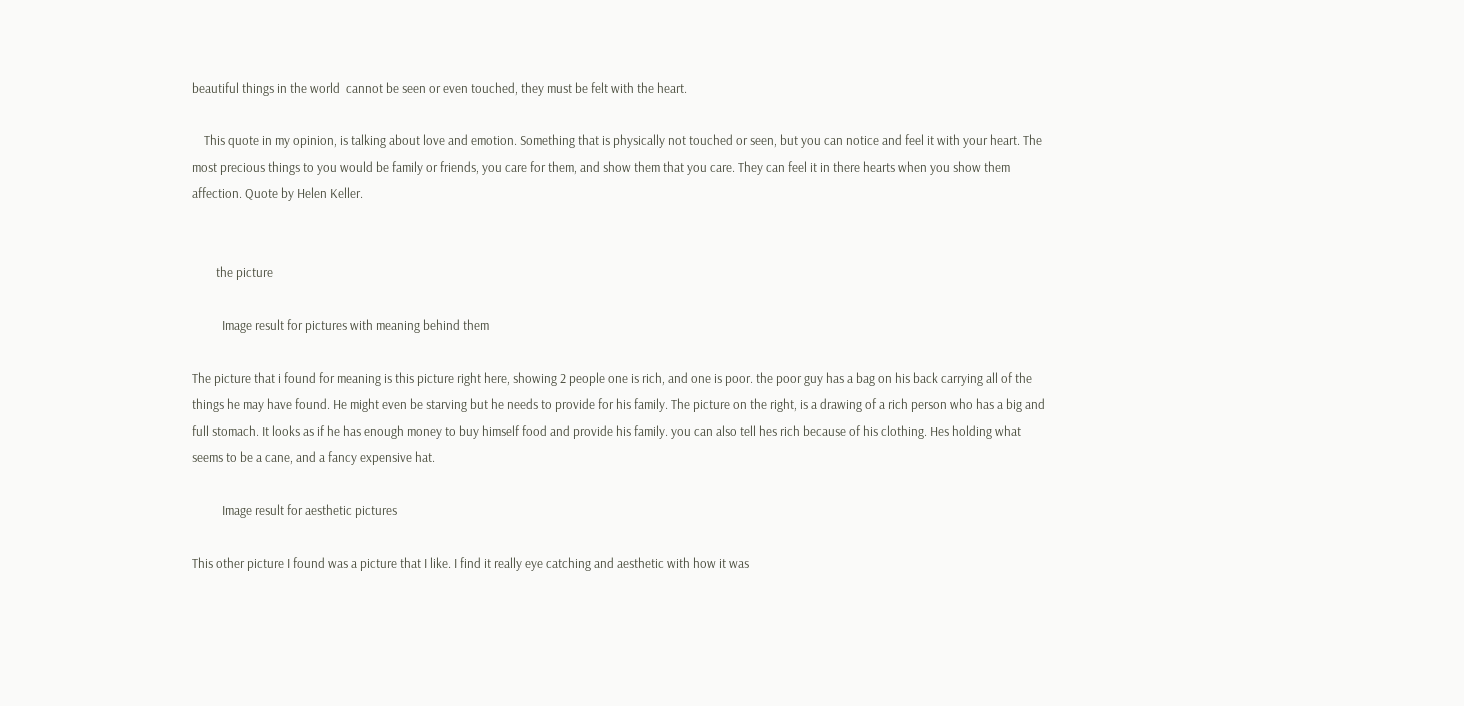beautiful things in the world  cannot be seen or even touched, they must be felt with the heart.

    This quote in my opinion, is talking about love and emotion. Something that is physically not touched or seen, but you can notice and feel it with your heart. The most precious things to you would be family or friends, you care for them, and show them that you care. They can feel it in there hearts when you show them affection. Quote by Helen Keller.


        the picture

          Image result for pictures with meaning behind them

The picture that i found for meaning is this picture right here, showing 2 people one is rich, and one is poor. the poor guy has a bag on his back carrying all of the things he may have found. He might even be starving but he needs to provide for his family. The picture on the right, is a drawing of a rich person who has a big and full stomach. It looks as if he has enough money to buy himself food and provide his family. you can also tell hes rich because of his clothing. Hes holding what seems to be a cane, and a fancy expensive hat.

          Image result for aesthetic pictures

This other picture I found was a picture that I like. I find it really eye catching and aesthetic with how it was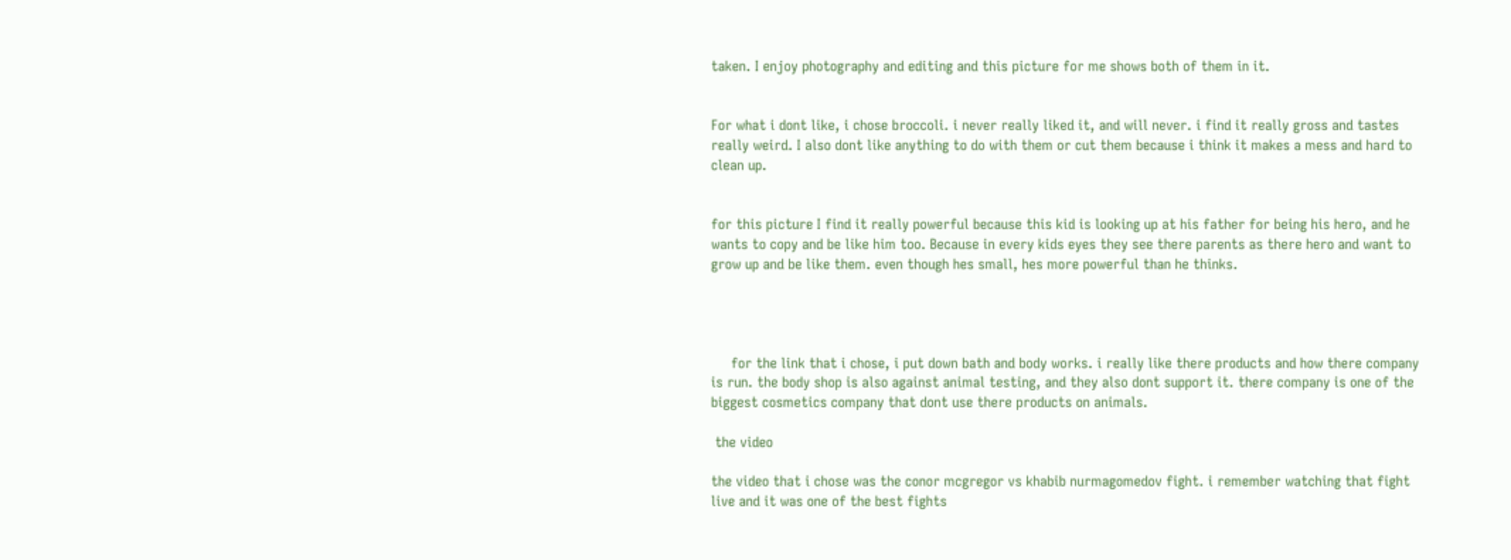taken. I enjoy photography and editing and this picture for me shows both of them in it.


For what i dont like, i chose broccoli. i never really liked it, and will never. i find it really gross and tastes really weird. I also dont like anything to do with them or cut them because i think it makes a mess and hard to clean up.


for this picture I find it really powerful because this kid is looking up at his father for being his hero, and he wants to copy and be like him too. Because in every kids eyes they see there parents as there hero and want to grow up and be like them. even though hes small, hes more powerful than he thinks.




     for the link that i chose, i put down bath and body works. i really like there products and how there company is run. the body shop is also against animal testing, and they also dont support it. there company is one of the biggest cosmetics company that dont use there products on animals.

 the video

the video that i chose was the conor mcgregor vs khabib nurmagomedov fight. i remember watching that fight live and it was one of the best fights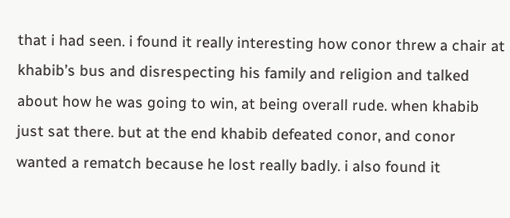that i had seen. i found it really interesting how conor threw a chair at khabib’s bus and disrespecting his family and religion and talked about how he was going to win, at being overall rude. when khabib just sat there. but at the end khabib defeated conor, and conor wanted a rematch because he lost really badly. i also found it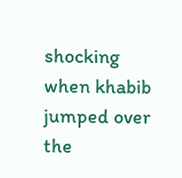shocking when khabib jumped over the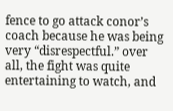fence to go attack conor’s coach because he was being very “disrespectful.” over all, the fight was quite entertaining to watch, and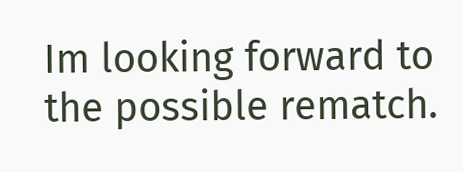Im looking forward to the possible rematch.